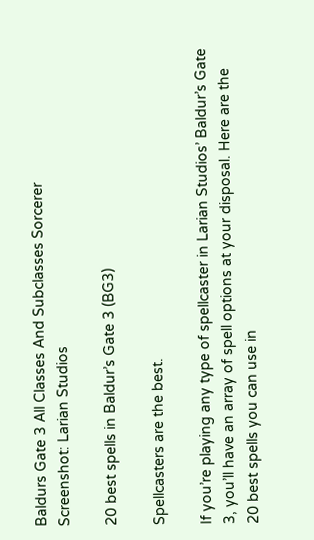Baldurs Gate 3 All Classes And Subclasses Sorcerer
Screenshot: Larian Studios

20 best spells in Baldur’s Gate 3 (BG3)

Spellcasters are the best.

If you’re playing any type of spellcaster in Larian Studios’ Baldur’s Gate 3, you’ll have an array of spell options at your disposal. Here are the 20 best spells you can use in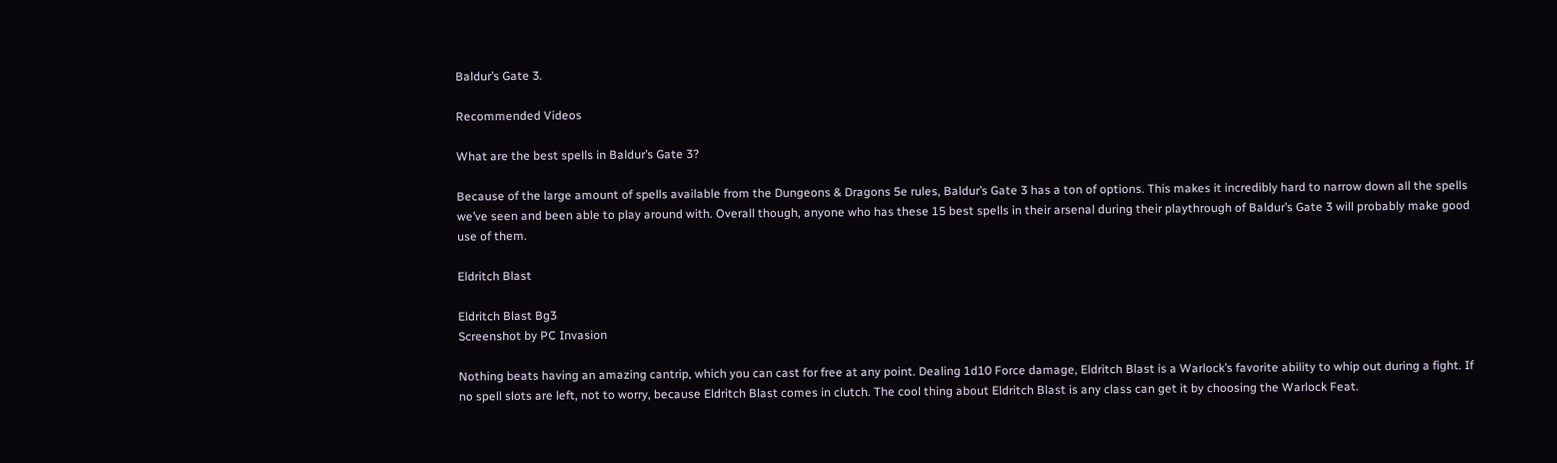Baldur’s Gate 3.

Recommended Videos

What are the best spells in Baldur’s Gate 3?

Because of the large amount of spells available from the Dungeons & Dragons 5e rules, Baldur’s Gate 3 has a ton of options. This makes it incredibly hard to narrow down all the spells we’ve seen and been able to play around with. Overall though, anyone who has these 15 best spells in their arsenal during their playthrough of Baldur’s Gate 3 will probably make good use of them.

Eldritch Blast

Eldritch Blast Bg3
Screenshot by PC Invasion

Nothing beats having an amazing cantrip, which you can cast for free at any point. Dealing 1d10 Force damage, Eldritch Blast is a Warlock’s favorite ability to whip out during a fight. If no spell slots are left, not to worry, because Eldritch Blast comes in clutch. The cool thing about Eldritch Blast is any class can get it by choosing the Warlock Feat.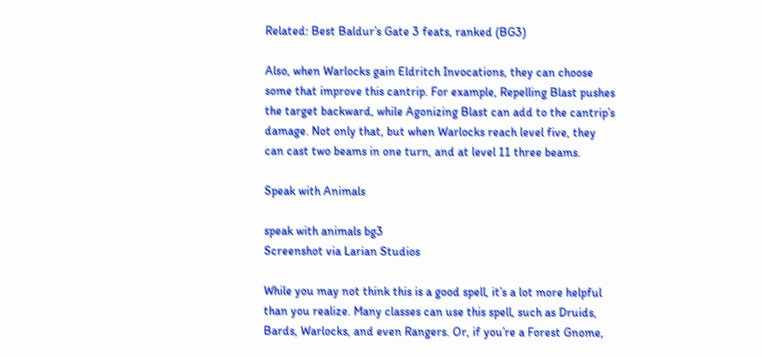Related: Best Baldur’s Gate 3 feats, ranked (BG3)

Also, when Warlocks gain Eldritch Invocations, they can choose some that improve this cantrip. For example, Repelling Blast pushes the target backward, while Agonizing Blast can add to the cantrip’s damage. Not only that, but when Warlocks reach level five, they can cast two beams in one turn, and at level 11 three beams.

Speak with Animals

speak with animals bg3
Screenshot via Larian Studios

While you may not think this is a good spell, it’s a lot more helpful than you realize. Many classes can use this spell, such as Druids, Bards, Warlocks, and even Rangers. Or, if you’re a Forest Gnome,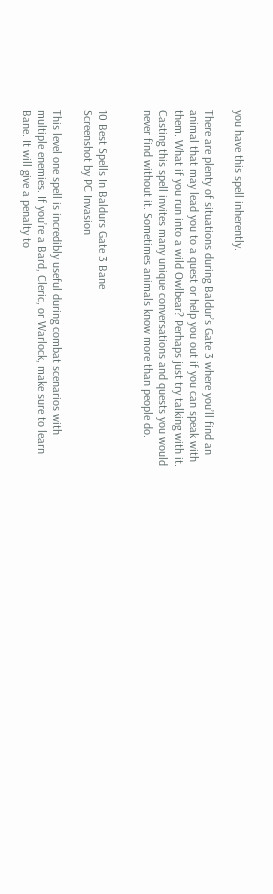you have this spell inherently.

There are plenty of situations during Baldur’s Gate 3 where you’ll find an animal that may lead you to a quest or help you out if you can speak with them. What if you run into a wild Owlbear? Perhaps just try talking with it. Casting this spell invites many unique conversations and quests you would never find without it. Sometimes animals know more than people do.


10 Best Spells In Baldurs Gate 3 Bane
Screenshot by PC Invasion

This level one spell is incredibly useful during combat scenarios with multiple enemies. If you’re a Bard, Cleric, or Warlock, make sure to learn Bane. It will give a penalty to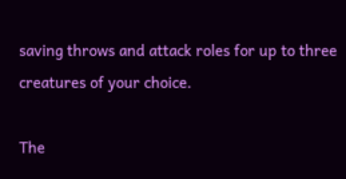saving throws and attack roles for up to three creatures of your choice.

The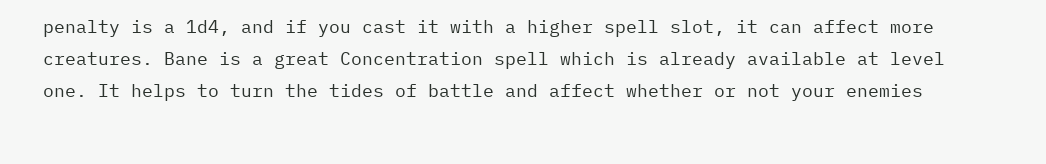penalty is a 1d4, and if you cast it with a higher spell slot, it can affect more creatures. Bane is a great Concentration spell which is already available at level one. It helps to turn the tides of battle and affect whether or not your enemies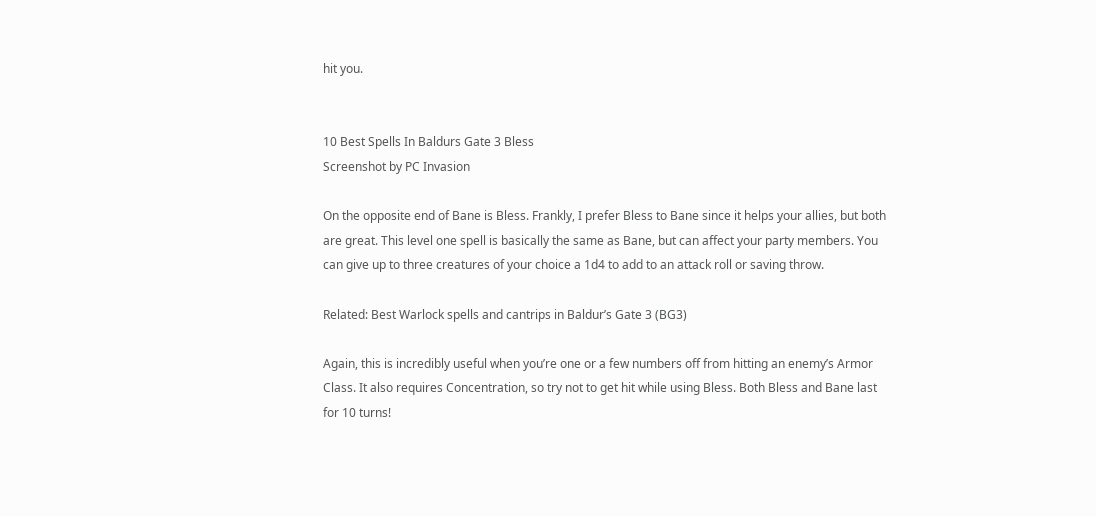hit you.


10 Best Spells In Baldurs Gate 3 Bless
Screenshot by PC Invasion

On the opposite end of Bane is Bless. Frankly, I prefer Bless to Bane since it helps your allies, but both are great. This level one spell is basically the same as Bane, but can affect your party members. You can give up to three creatures of your choice a 1d4 to add to an attack roll or saving throw.

Related: Best Warlock spells and cantrips in Baldur’s Gate 3 (BG3)

Again, this is incredibly useful when you’re one or a few numbers off from hitting an enemy’s Armor Class. It also requires Concentration, so try not to get hit while using Bless. Both Bless and Bane last for 10 turns!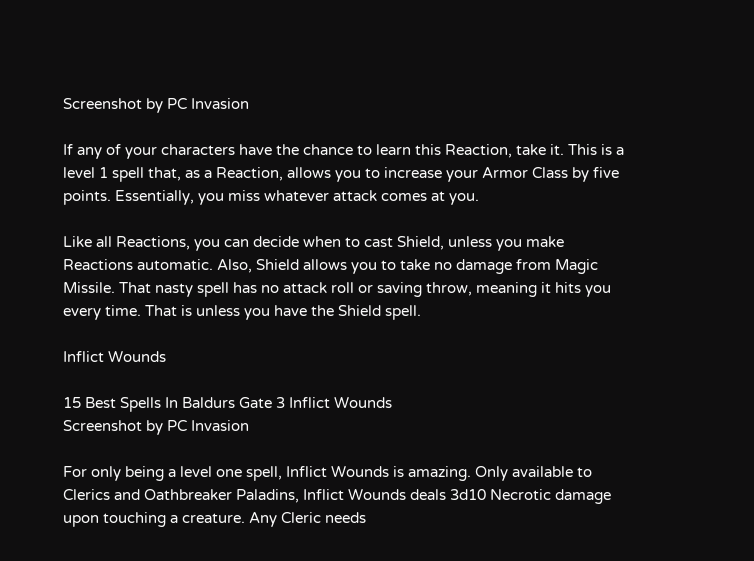Screenshot by PC Invasion

If any of your characters have the chance to learn this Reaction, take it. This is a level 1 spell that, as a Reaction, allows you to increase your Armor Class by five points. Essentially, you miss whatever attack comes at you.

Like all Reactions, you can decide when to cast Shield, unless you make Reactions automatic. Also, Shield allows you to take no damage from Magic Missile. That nasty spell has no attack roll or saving throw, meaning it hits you every time. That is unless you have the Shield spell.

Inflict Wounds

15 Best Spells In Baldurs Gate 3 Inflict Wounds
Screenshot by PC Invasion

For only being a level one spell, Inflict Wounds is amazing. Only available to Clerics and Oathbreaker Paladins, Inflict Wounds deals 3d10 Necrotic damage upon touching a creature. Any Cleric needs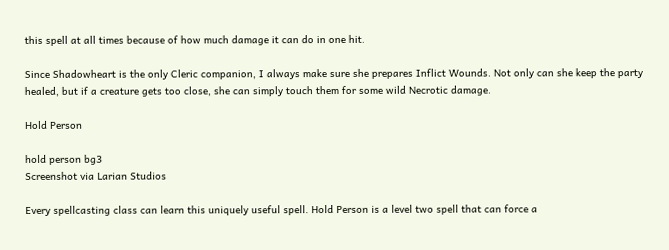this spell at all times because of how much damage it can do in one hit.

Since Shadowheart is the only Cleric companion, I always make sure she prepares Inflict Wounds. Not only can she keep the party healed, but if a creature gets too close, she can simply touch them for some wild Necrotic damage.

Hold Person

hold person bg3
Screenshot via Larian Studios

Every spellcasting class can learn this uniquely useful spell. Hold Person is a level two spell that can force a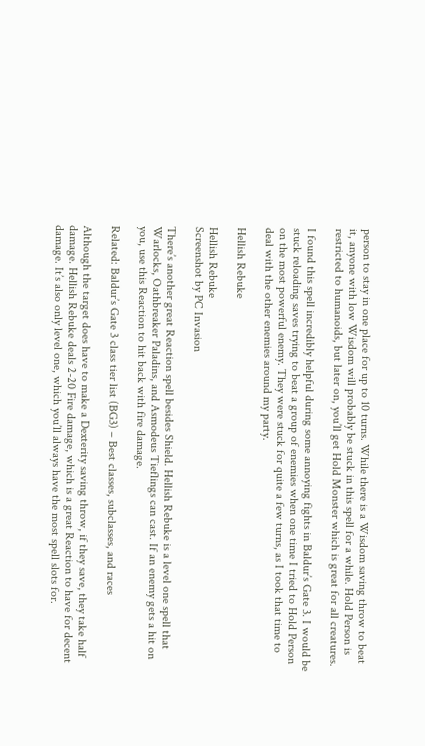person to stay in one place for up to 10 turns. While there is a Wisdom saving throw to beat it, anyone with low Wisdom will probably be stuck in this spell for a while. Hold Person is restricted to humanoids, but later on, you’ll get Hold Monster which is great for all creatures.

I found this spell incredibly helpful during some annoying fights in Baldur’s Gate 3. I would be stuck reloading saves trying to beat a group of enemies when one time I tried to Hold Person on the most powerful enemy. They were stuck for quite a few turns, as I took that time to deal with the other enemies around my party.

Hellish Rebuke

Hellish Rebuke
Screenshot by PC Invasion

There’s another great Reaction spell besides Shield. Hellish Rebuke is a level one spell that Warlocks, Oathbreaker Paladins, and Asmodeus Tieflings can cast. If an enemy gets a hit on you, use this Reaction to hit back with fire damage.

Related: Baldur’s Gate 3 class tier list (BG3) – Best classes, subclasses, and races

Although the target does have to make a Dexterity saving throw, if they save, they take half damage. Hellish Rebuke deals 2-20 Fire damage, which is a great Reaction to have for decent damage. It’s also only level one, which you’ll always have the most spell slots for.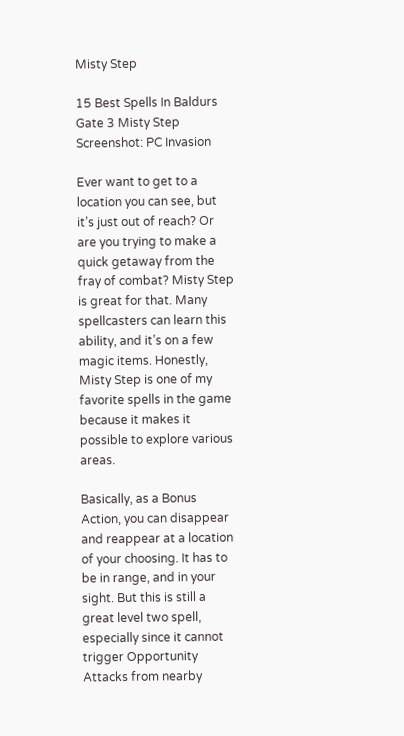Misty Step

15 Best Spells In Baldurs Gate 3 Misty Step
Screenshot: PC Invasion

Ever want to get to a location you can see, but it’s just out of reach? Or are you trying to make a quick getaway from the fray of combat? Misty Step is great for that. Many spellcasters can learn this ability, and it’s on a few magic items. Honestly, Misty Step is one of my favorite spells in the game because it makes it possible to explore various areas.

Basically, as a Bonus Action, you can disappear and reappear at a location of your choosing. It has to be in range, and in your sight. But this is still a great level two spell, especially since it cannot trigger Opportunity Attacks from nearby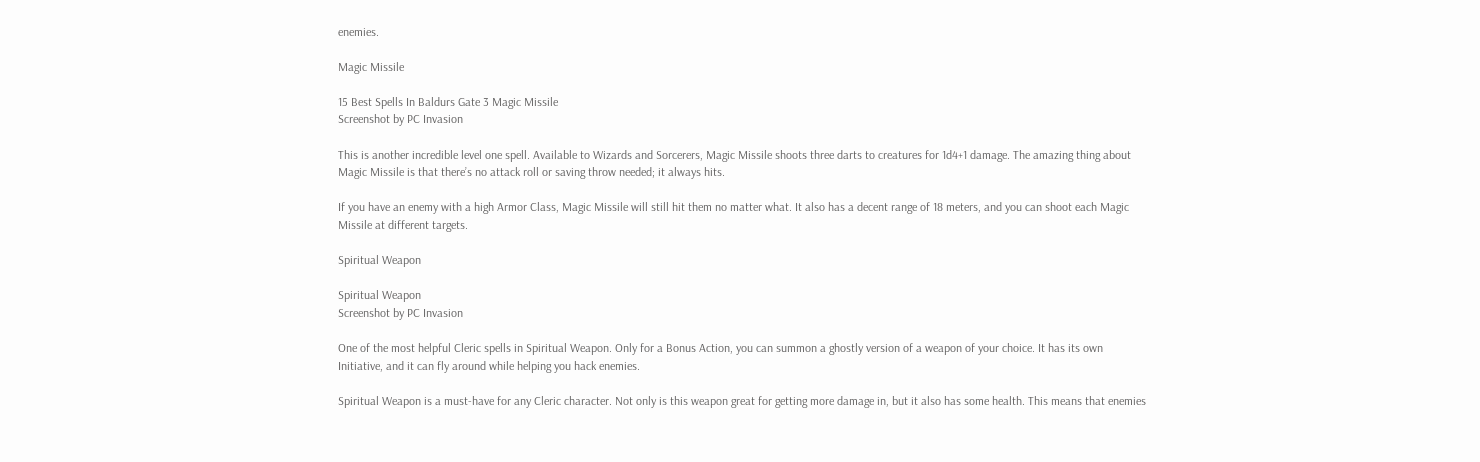enemies.

Magic Missile

15 Best Spells In Baldurs Gate 3 Magic Missile
Screenshot by PC Invasion

This is another incredible level one spell. Available to Wizards and Sorcerers, Magic Missile shoots three darts to creatures for 1d4+1 damage. The amazing thing about Magic Missile is that there’s no attack roll or saving throw needed; it always hits.

If you have an enemy with a high Armor Class, Magic Missile will still hit them no matter what. It also has a decent range of 18 meters, and you can shoot each Magic Missile at different targets.

Spiritual Weapon

Spiritual Weapon
Screenshot by PC Invasion

One of the most helpful Cleric spells in Spiritual Weapon. Only for a Bonus Action, you can summon a ghostly version of a weapon of your choice. It has its own Initiative, and it can fly around while helping you hack enemies.

Spiritual Weapon is a must-have for any Cleric character. Not only is this weapon great for getting more damage in, but it also has some health. This means that enemies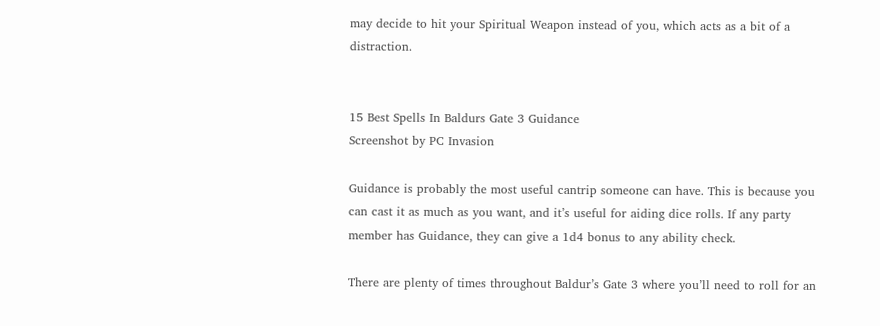may decide to hit your Spiritual Weapon instead of you, which acts as a bit of a distraction.


15 Best Spells In Baldurs Gate 3 Guidance
Screenshot by PC Invasion

Guidance is probably the most useful cantrip someone can have. This is because you can cast it as much as you want, and it’s useful for aiding dice rolls. If any party member has Guidance, they can give a 1d4 bonus to any ability check.

There are plenty of times throughout Baldur’s Gate 3 where you’ll need to roll for an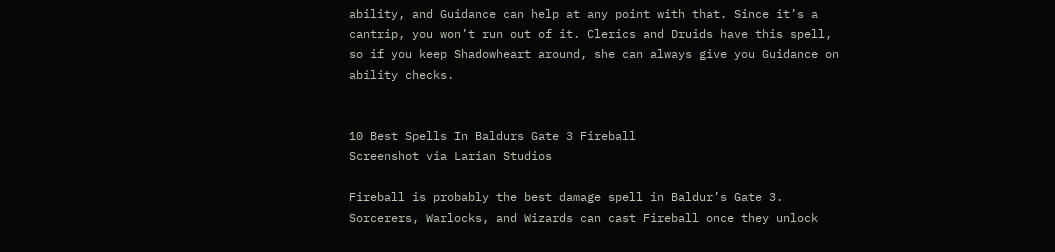ability, and Guidance can help at any point with that. Since it’s a cantrip, you won’t run out of it. Clerics and Druids have this spell, so if you keep Shadowheart around, she can always give you Guidance on ability checks.


10 Best Spells In Baldurs Gate 3 Fireball
Screenshot via Larian Studios

Fireball is probably the best damage spell in Baldur’s Gate 3. Sorcerers, Warlocks, and Wizards can cast Fireball once they unlock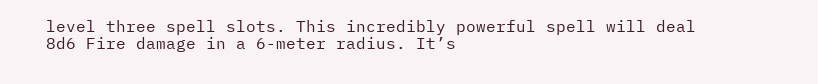level three spell slots. This incredibly powerful spell will deal 8d6 Fire damage in a 6-meter radius. It’s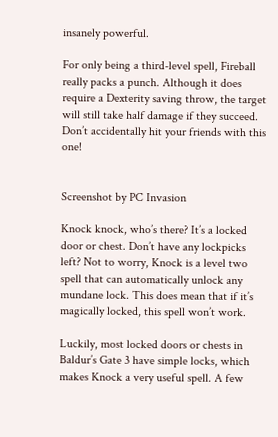insanely powerful.

For only being a third-level spell, Fireball really packs a punch. Although it does require a Dexterity saving throw, the target will still take half damage if they succeed. Don’t accidentally hit your friends with this one!


Screenshot by PC Invasion

Knock knock, who’s there? It’s a locked door or chest. Don’t have any lockpicks left? Not to worry, Knock is a level two spell that can automatically unlock any mundane lock. This does mean that if it’s magically locked, this spell won’t work.

Luckily, most locked doors or chests in Baldur’s Gate 3 have simple locks, which makes Knock a very useful spell. A few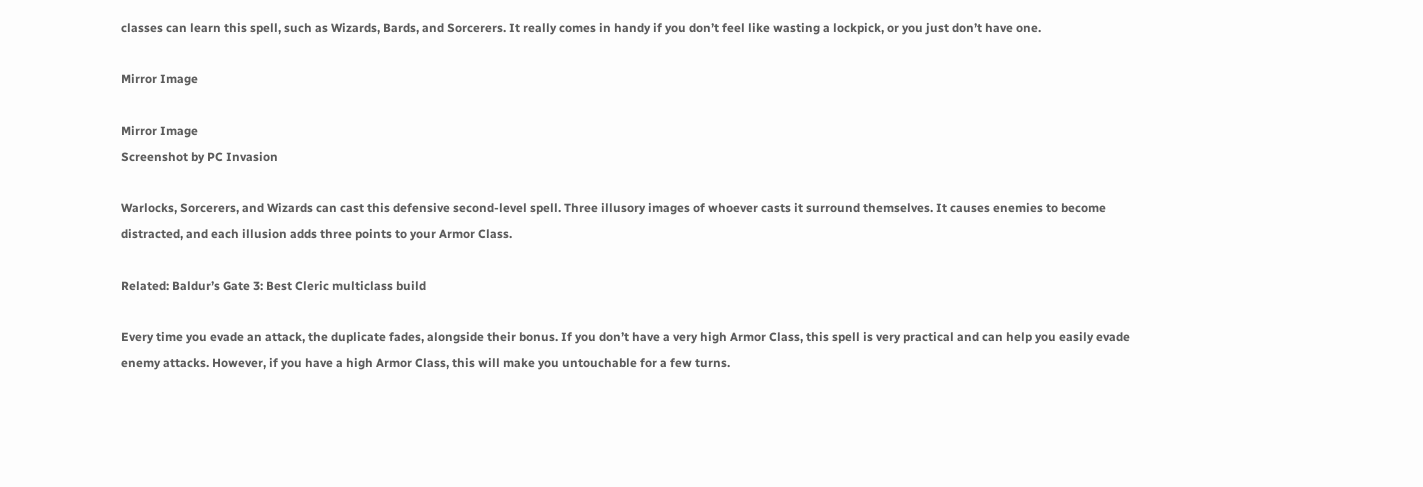classes can learn this spell, such as Wizards, Bards, and Sorcerers. It really comes in handy if you don’t feel like wasting a lockpick, or you just don’t have one.

Mirror Image

Mirror Image
Screenshot by PC Invasion

Warlocks, Sorcerers, and Wizards can cast this defensive second-level spell. Three illusory images of whoever casts it surround themselves. It causes enemies to become distracted, and each illusion adds three points to your Armor Class.

Related: Baldur’s Gate 3: Best Cleric multiclass build

Every time you evade an attack, the duplicate fades, alongside their bonus. If you don’t have a very high Armor Class, this spell is very practical and can help you easily evade enemy attacks. However, if you have a high Armor Class, this will make you untouchable for a few turns.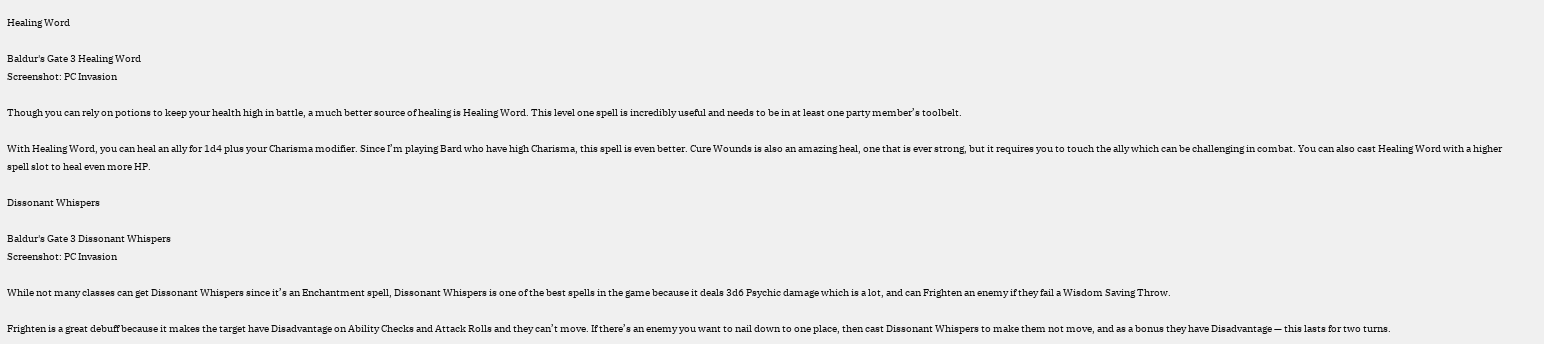Healing Word

Baldur's Gate 3 Healing Word
Screenshot: PC Invasion

Though you can rely on potions to keep your health high in battle, a much better source of healing is Healing Word. This level one spell is incredibly useful and needs to be in at least one party member’s toolbelt.

With Healing Word, you can heal an ally for 1d4 plus your Charisma modifier. Since I’m playing Bard who have high Charisma, this spell is even better. Cure Wounds is also an amazing heal, one that is ever strong, but it requires you to touch the ally which can be challenging in combat. You can also cast Healing Word with a higher spell slot to heal even more HP.

Dissonant Whispers

Baldur's Gate 3 Dissonant Whispers
Screenshot: PC Invasion

While not many classes can get Dissonant Whispers since it’s an Enchantment spell, Dissonant Whispers is one of the best spells in the game because it deals 3d6 Psychic damage which is a lot, and can Frighten an enemy if they fail a Wisdom Saving Throw.

Frighten is a great debuff because it makes the target have Disadvantage on Ability Checks and Attack Rolls and they can’t move. If there’s an enemy you want to nail down to one place, then cast Dissonant Whispers to make them not move, and as a bonus they have Disadvantage — this lasts for two turns.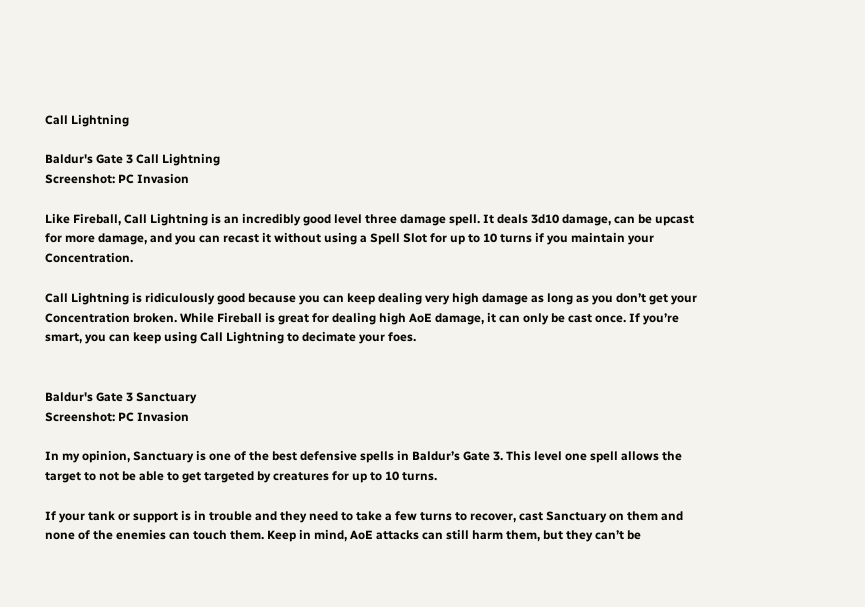Call Lightning

Baldur's Gate 3 Call Lightning
Screenshot: PC Invasion

Like Fireball, Call Lightning is an incredibly good level three damage spell. It deals 3d10 damage, can be upcast for more damage, and you can recast it without using a Spell Slot for up to 10 turns if you maintain your Concentration.

Call Lightning is ridiculously good because you can keep dealing very high damage as long as you don’t get your Concentration broken. While Fireball is great for dealing high AoE damage, it can only be cast once. If you’re smart, you can keep using Call Lightning to decimate your foes.


Baldur's Gate 3 Sanctuary
Screenshot: PC Invasion

In my opinion, Sanctuary is one of the best defensive spells in Baldur’s Gate 3. This level one spell allows the target to not be able to get targeted by creatures for up to 10 turns.

If your tank or support is in trouble and they need to take a few turns to recover, cast Sanctuary on them and none of the enemies can touch them. Keep in mind, AoE attacks can still harm them, but they can’t be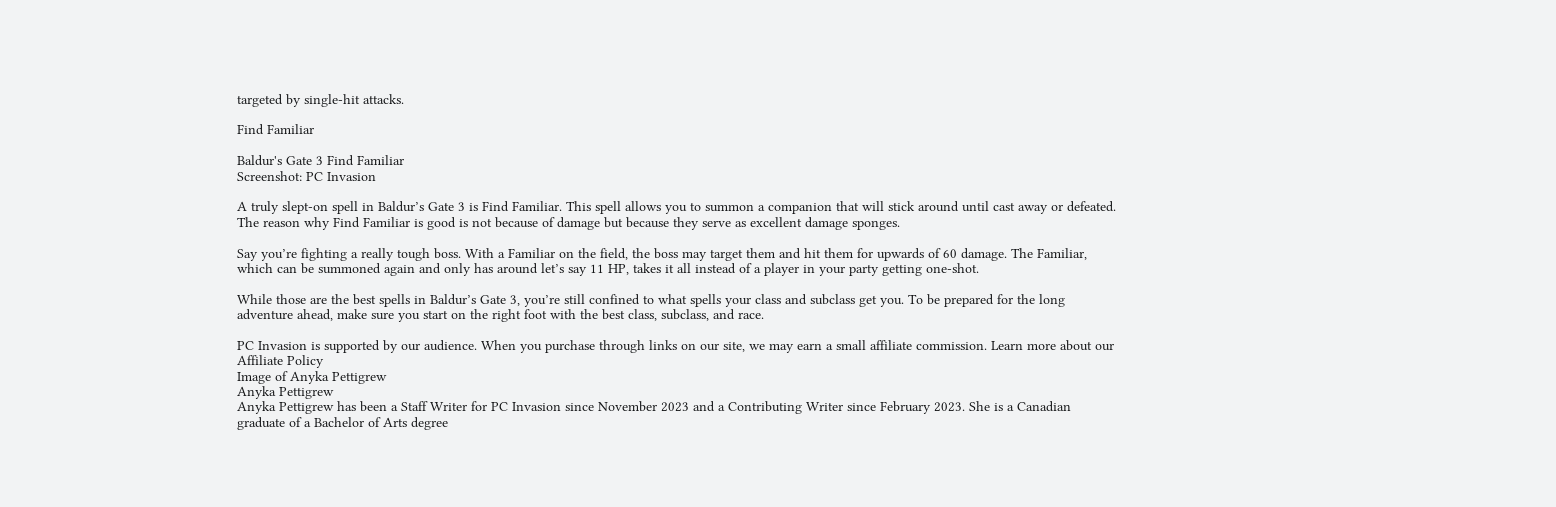targeted by single-hit attacks.

Find Familiar

Baldur's Gate 3 Find Familiar
Screenshot: PC Invasion

A truly slept-on spell in Baldur’s Gate 3 is Find Familiar. This spell allows you to summon a companion that will stick around until cast away or defeated. The reason why Find Familiar is good is not because of damage but because they serve as excellent damage sponges.

Say you’re fighting a really tough boss. With a Familiar on the field, the boss may target them and hit them for upwards of 60 damage. The Familiar, which can be summoned again and only has around let’s say 11 HP, takes it all instead of a player in your party getting one-shot.

While those are the best spells in Baldur’s Gate 3, you’re still confined to what spells your class and subclass get you. To be prepared for the long adventure ahead, make sure you start on the right foot with the best class, subclass, and race.

PC Invasion is supported by our audience. When you purchase through links on our site, we may earn a small affiliate commission. Learn more about our Affiliate Policy
Image of Anyka Pettigrew
Anyka Pettigrew
Anyka Pettigrew has been a Staff Writer for PC Invasion since November 2023 and a Contributing Writer since February 2023. She is a Canadian graduate of a Bachelor of Arts degree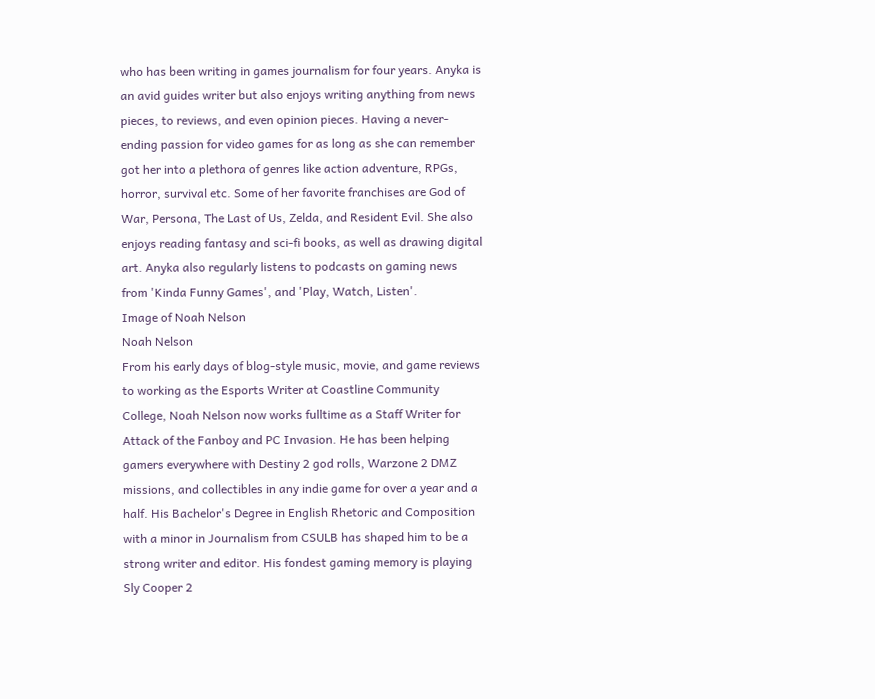who has been writing in games journalism for four years. Anyka is an avid guides writer but also enjoys writing anything from news pieces, to reviews, and even opinion pieces. Having a never-ending passion for video games for as long as she can remember got her into a plethora of genres like action adventure, RPGs, horror, survival etc. Some of her favorite franchises are God of War, Persona, The Last of Us, Zelda, and Resident Evil. She also enjoys reading fantasy and sci-fi books, as well as drawing digital art. Anyka also regularly listens to podcasts on gaming news from 'Kinda Funny Games', and 'Play, Watch, Listen'.
Image of Noah Nelson
Noah Nelson
From his early days of blog-style music, movie, and game reviews to working as the Esports Writer at Coastline Community College, Noah Nelson now works fulltime as a Staff Writer for Attack of the Fanboy and PC Invasion. He has been helping gamers everywhere with Destiny 2 god rolls, Warzone 2 DMZ missions, and collectibles in any indie game for over a year and a half. His Bachelor's Degree in English Rhetoric and Composition with a minor in Journalism from CSULB has shaped him to be a strong writer and editor. His fondest gaming memory is playing Sly Cooper 2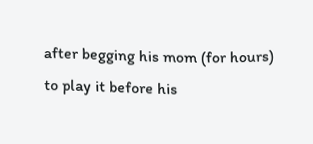after begging his mom (for hours) to play it before his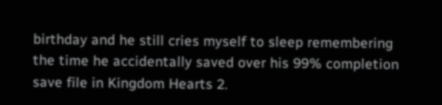birthday and he still cries myself to sleep remembering the time he accidentally saved over his 99% completion save file in Kingdom Hearts 2.